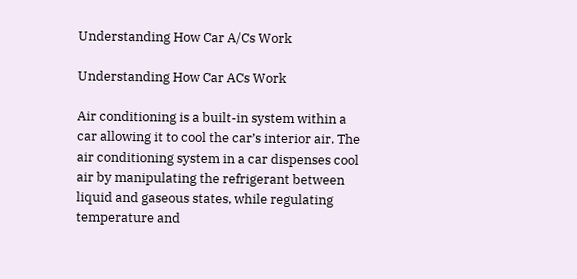Understanding How Car A/Cs Work

Understanding How Car ACs Work

Air conditioning is a built-in system within a car allowing it to cool the car’s interior air. The air conditioning system in a car dispenses cool air by manipulating the refrigerant between liquid and gaseous states, while regulating temperature and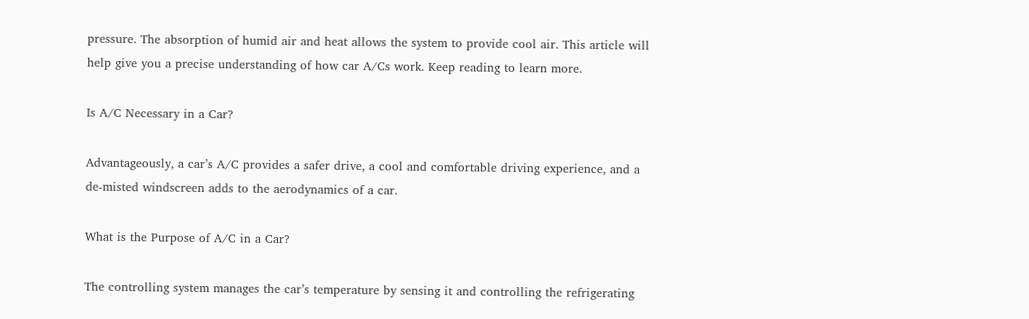pressure. The absorption of humid air and heat allows the system to provide cool air. This article will help give you a precise understanding of how car A/Cs work. Keep reading to learn more.

Is A/C Necessary in a Car?

Advantageously, a car’s A/C provides a safer drive, a cool and comfortable driving experience, and a de-misted windscreen adds to the aerodynamics of a car.

What is the Purpose of A/C in a Car?

The controlling system manages the car’s temperature by sensing it and controlling the refrigerating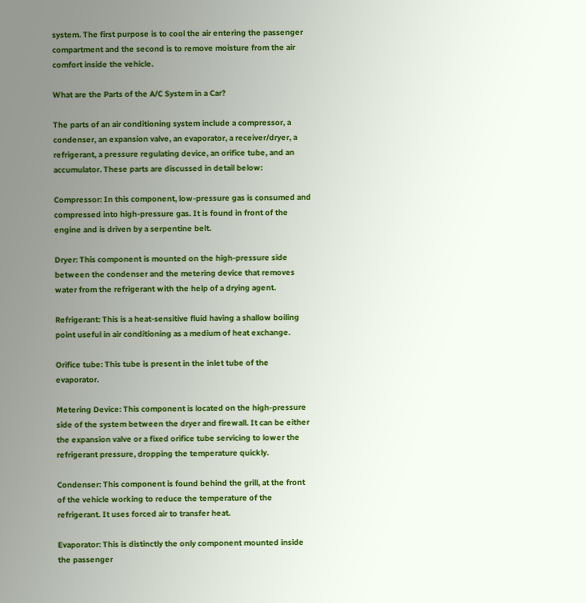system. The first purpose is to cool the air entering the passenger compartment and the second is to remove moisture from the air comfort inside the vehicle.

What are the Parts of the A/C System in a Car?

The parts of an air conditioning system include a compressor, a condenser, an expansion valve, an evaporator, a receiver/dryer, a refrigerant, a pressure regulating device, an orifice tube, and an accumulator. These parts are discussed in detail below:

Compressor: In this component, low-pressure gas is consumed and compressed into high-pressure gas. It is found in front of the engine and is driven by a serpentine belt.

Dryer: This component is mounted on the high-pressure side between the condenser and the metering device that removes water from the refrigerant with the help of a drying agent.

Refrigerant: This is a heat-sensitive fluid having a shallow boiling point useful in air conditioning as a medium of heat exchange.

Orifice tube: This tube is present in the inlet tube of the evaporator.

Metering Device: This component is located on the high-pressure side of the system between the dryer and firewall. It can be either the expansion valve or a fixed orifice tube servicing to lower the refrigerant pressure, dropping the temperature quickly.

Condenser: This component is found behind the grill, at the front of the vehicle working to reduce the temperature of the refrigerant. It uses forced air to transfer heat.

Evaporator: This is distinctly the only component mounted inside the passenger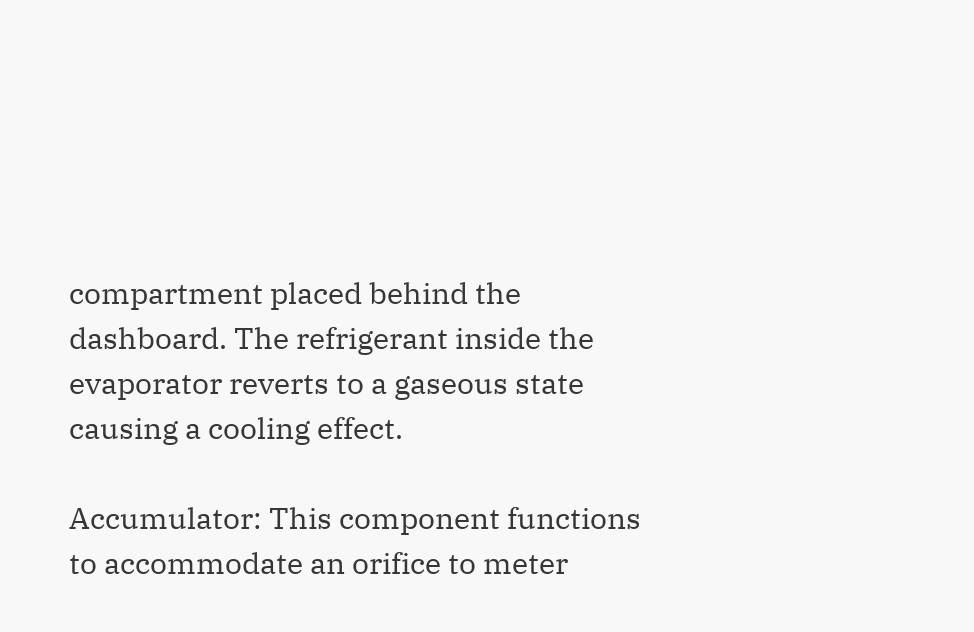compartment placed behind the dashboard. The refrigerant inside the evaporator reverts to a gaseous state causing a cooling effect.

Accumulator: This component functions to accommodate an orifice to meter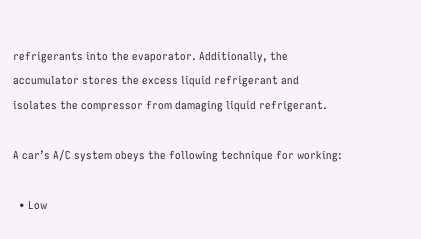refrigerants into the evaporator. Additionally, the accumulator stores the excess liquid refrigerant and isolates the compressor from damaging liquid refrigerant.

A car’s A/C system obeys the following technique for working:

  • Low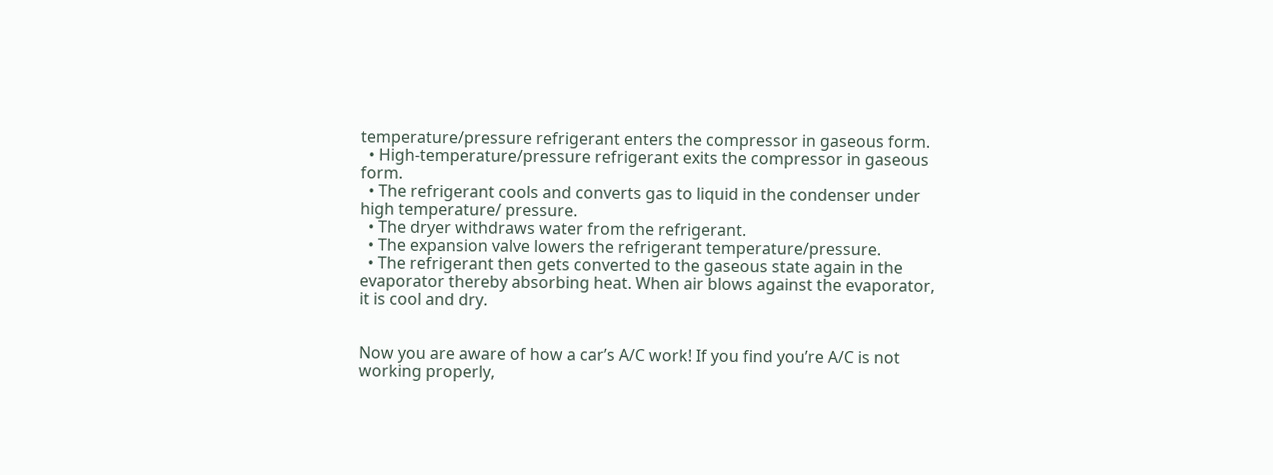temperature/pressure refrigerant enters the compressor in gaseous form.
  • High-temperature/pressure refrigerant exits the compressor in gaseous form.
  • The refrigerant cools and converts gas to liquid in the condenser under high temperature/ pressure.
  • The dryer withdraws water from the refrigerant.
  • The expansion valve lowers the refrigerant temperature/pressure.
  • The refrigerant then gets converted to the gaseous state again in the evaporator thereby absorbing heat. When air blows against the evaporator, it is cool and dry.


Now you are aware of how a car’s A/C work! If you find you’re A/C is not working properly,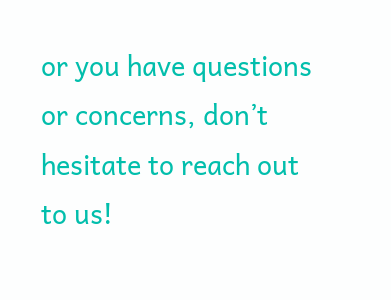or you have questions or concerns, don’t hesitate to reach out to us!